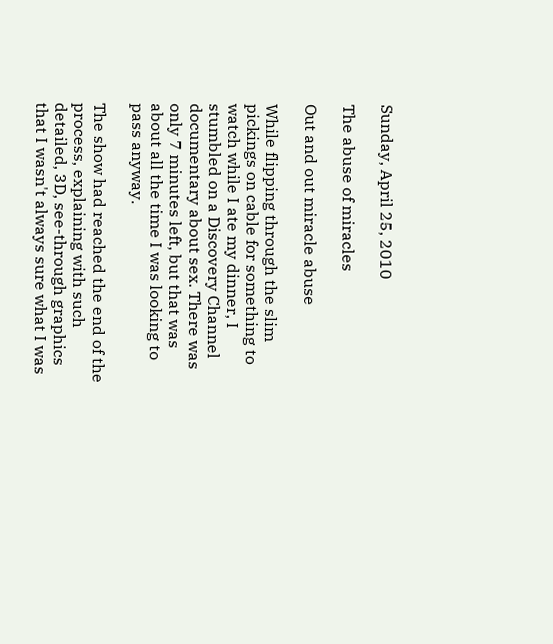Sunday, April 25, 2010

The abuse of miracles

Out and out miracle abuse

While flipping through the slim pickings on cable for something to watch while I ate my dinner, I stumbled on a Discovery Channel documentary about sex. There was only 7 minutes left, but that was about all the time I was looking to pass anyway.

The show had reached the end of the process, explaining with such detailed, 3D, see-through graphics that I wasn't always sure what I was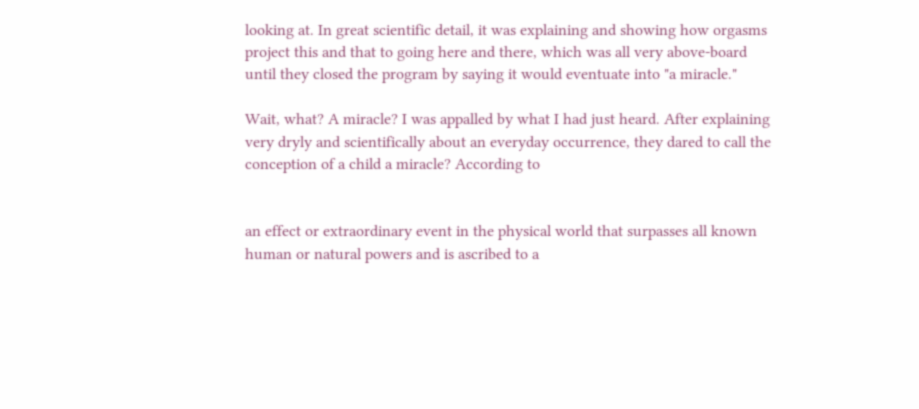looking at. In great scientific detail, it was explaining and showing how orgasms project this and that to going here and there, which was all very above-board until they closed the program by saying it would eventuate into "a miracle."

Wait, what? A miracle? I was appalled by what I had just heard. After explaining very dryly and scientifically about an everyday occurrence, they dared to call the conception of a child a miracle? According to


an effect or extraordinary event in the physical world that surpasses all known human or natural powers and is ascribed to a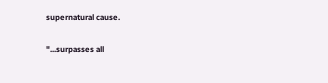supernatural cause.

"...surpasses all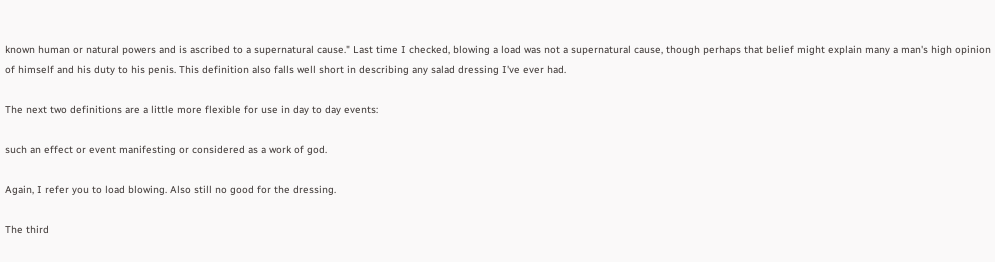known human or natural powers and is ascribed to a supernatural cause." Last time I checked, blowing a load was not a supernatural cause, though perhaps that belief might explain many a man's high opinion of himself and his duty to his penis. This definition also falls well short in describing any salad dressing I've ever had.

The next two definitions are a little more flexible for use in day to day events:

such an effect or event manifesting or considered as a work of god.

Again, I refer you to load blowing. Also still no good for the dressing.

The third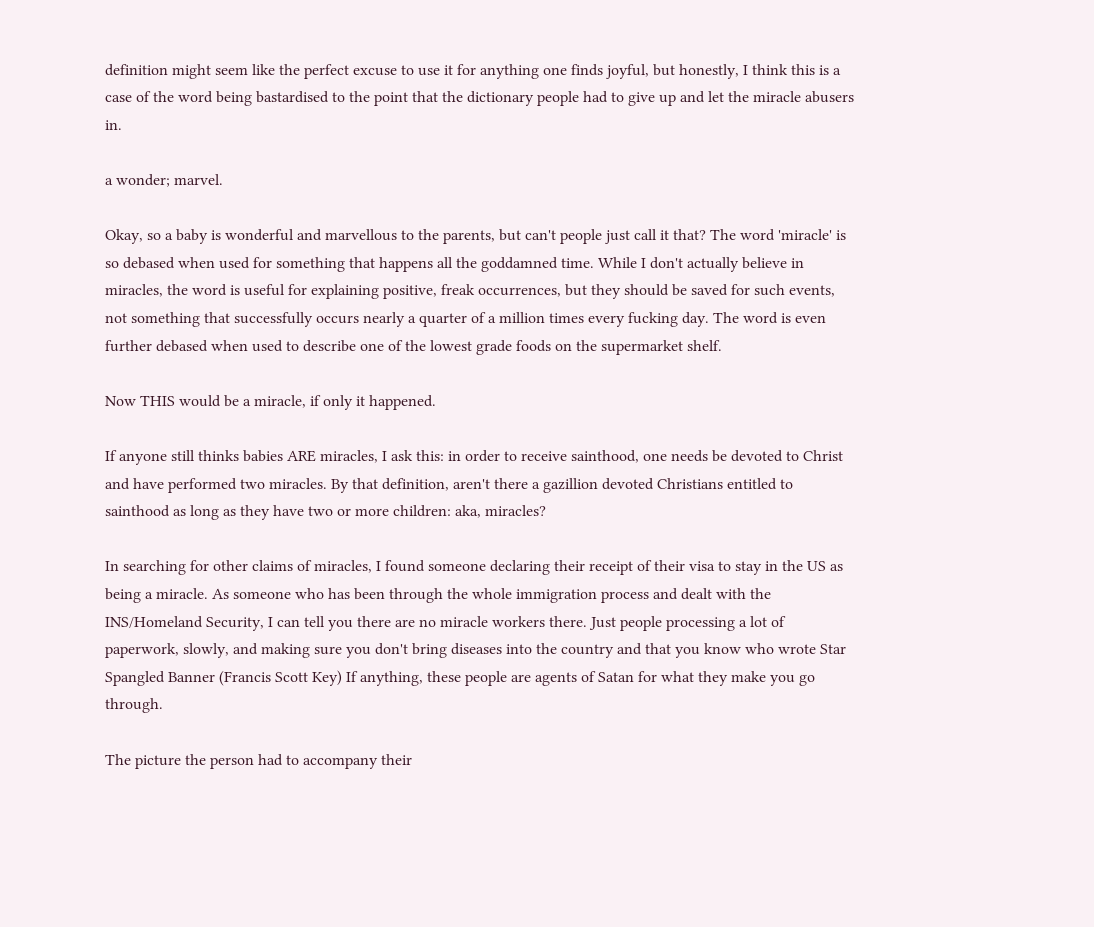definition might seem like the perfect excuse to use it for anything one finds joyful, but honestly, I think this is a case of the word being bastardised to the point that the dictionary people had to give up and let the miracle abusers in.

a wonder; marvel.

Okay, so a baby is wonderful and marvellous to the parents, but can't people just call it that? The word 'miracle' is so debased when used for something that happens all the goddamned time. While I don't actually believe in miracles, the word is useful for explaining positive, freak occurrences, but they should be saved for such events, not something that successfully occurs nearly a quarter of a million times every fucking day. The word is even further debased when used to describe one of the lowest grade foods on the supermarket shelf.

Now THIS would be a miracle, if only it happened.

If anyone still thinks babies ARE miracles, I ask this: in order to receive sainthood, one needs be devoted to Christ and have performed two miracles. By that definition, aren't there a gazillion devoted Christians entitled to sainthood as long as they have two or more children: aka, miracles?

In searching for other claims of miracles, I found someone declaring their receipt of their visa to stay in the US as being a miracle. As someone who has been through the whole immigration process and dealt with the INS/Homeland Security, I can tell you there are no miracle workers there. Just people processing a lot of paperwork, slowly, and making sure you don't bring diseases into the country and that you know who wrote Star Spangled Banner (Francis Scott Key) If anything, these people are agents of Satan for what they make you go through.

The picture the person had to accompany their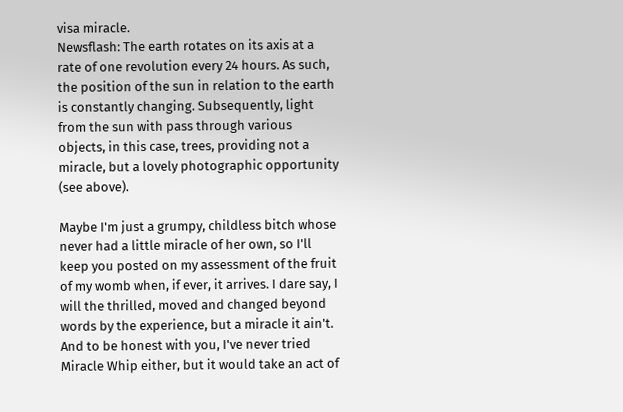visa miracle.
Newsflash: The earth rotates on its axis at a rate of one revolution every 24 hours. As such, the position of the sun in relation to the earth is constantly changing. Subsequently, light from the sun with pass through various objects, in this case, trees, providing not a miracle, but a lovely photographic opportunity (see above).

Maybe I'm just a grumpy, childless bitch whose never had a little miracle of her own, so I'll keep you posted on my assessment of the fruit of my womb when, if ever, it arrives. I dare say, I will the thrilled, moved and changed beyond words by the experience, but a miracle it ain't. And to be honest with you, I've never tried Miracle Whip either, but it would take an act of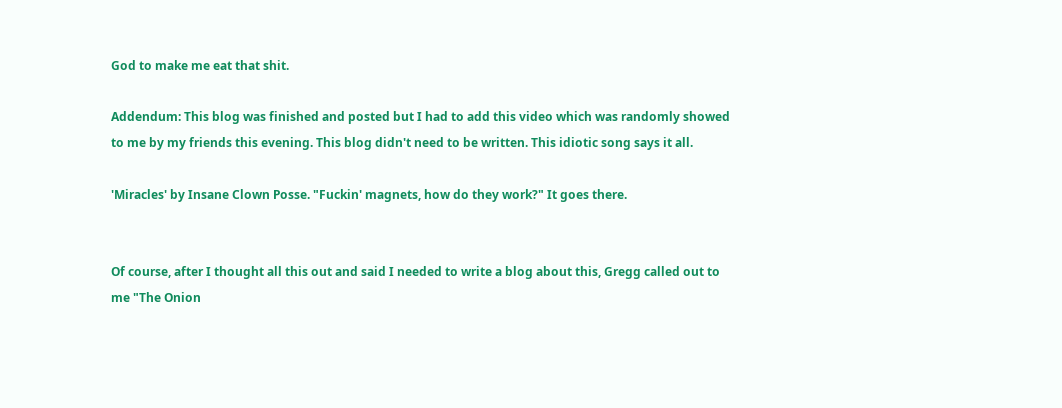God to make me eat that shit.

Addendum: This blog was finished and posted but I had to add this video which was randomly showed to me by my friends this evening. This blog didn't need to be written. This idiotic song says it all.

'Miracles' by Insane Clown Posse. "Fuckin' magnets, how do they work?" It goes there.


Of course, after I thought all this out and said I needed to write a blog about this, Gregg called out to me "The Onion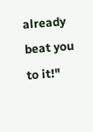already beat you to it!"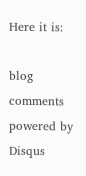Here it is:

blog comments powered by Disqus